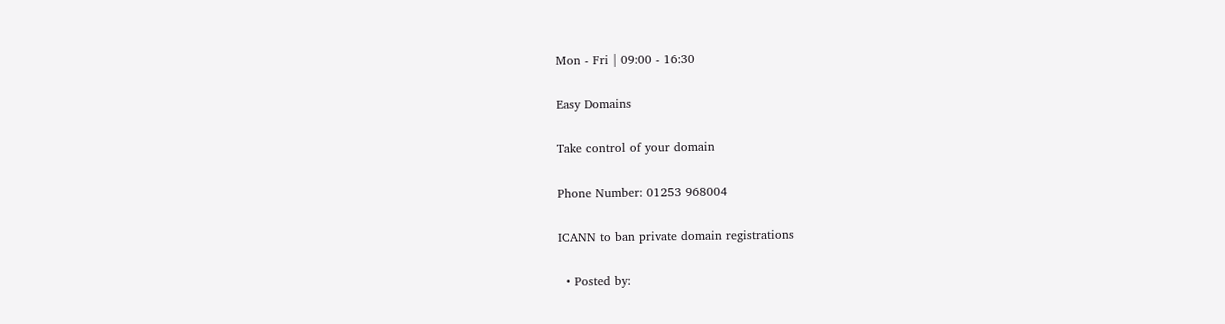Mon - Fri | 09:00 - 16:30

Easy Domains

Take control of your domain

Phone Number: 01253 968004

ICANN to ban private domain registrations

  • Posted by: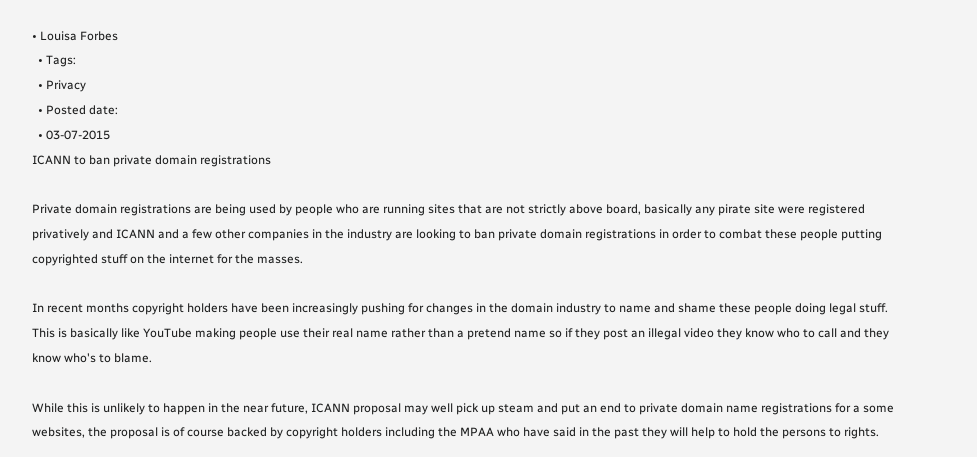• Louisa Forbes
  • Tags:
  • Privacy
  • Posted date:
  • 03-07-2015
ICANN to ban private domain registrations

Private domain registrations are being used by people who are running sites that are not strictly above board, basically any pirate site were registered privatively and ICANN and a few other companies in the industry are looking to ban private domain registrations in order to combat these people putting copyrighted stuff on the internet for the masses.

In recent months copyright holders have been increasingly pushing for changes in the domain industry to name and shame these people doing legal stuff. This is basically like YouTube making people use their real name rather than a pretend name so if they post an illegal video they know who to call and they know who's to blame.

While this is unlikely to happen in the near future, ICANN proposal may well pick up steam and put an end to private domain name registrations for a some websites, the proposal is of course backed by copyright holders including the MPAA who have said in the past they will help to hold the persons to rights.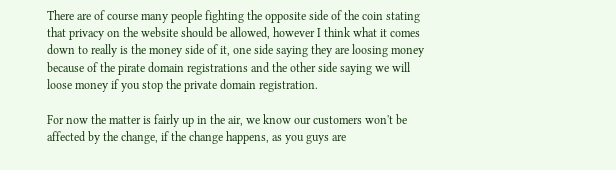There are of course many people fighting the opposite side of the coin stating that privacy on the website should be allowed, however I think what it comes down to really is the money side of it, one side saying they are loosing money because of the pirate domain registrations and the other side saying we will loose money if you stop the private domain registration.

For now the matter is fairly up in the air, we know our customers won't be affected by the change, if the change happens, as you guys are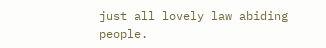just all lovely law abiding people.